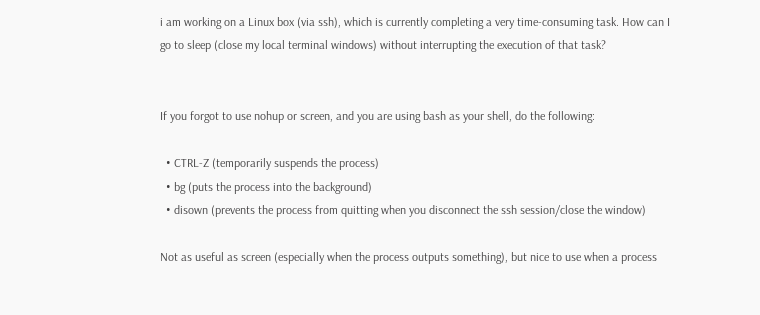i am working on a Linux box (via ssh), which is currently completing a very time-consuming task. How can I go to sleep (close my local terminal windows) without interrupting the execution of that task?


If you forgot to use nohup or screen, and you are using bash as your shell, do the following:

  • CTRL-Z (temporarily suspends the process)
  • bg (puts the process into the background)
  • disown (prevents the process from quitting when you disconnect the ssh session/close the window)

Not as useful as screen (especially when the process outputs something), but nice to use when a process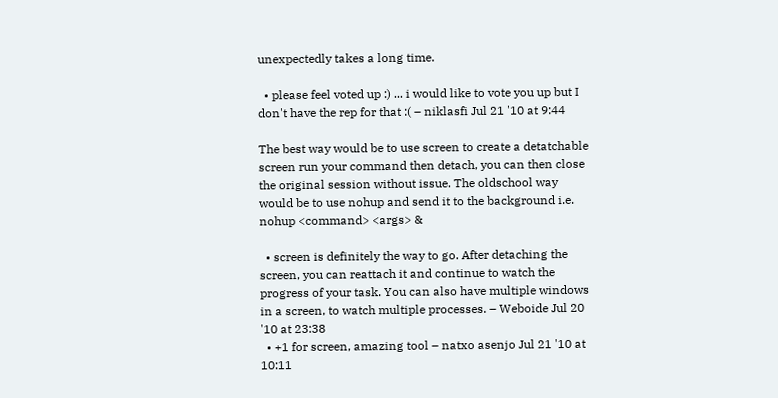unexpectedly takes a long time.

  • please feel voted up :) ... i would like to vote you up but I don't have the rep for that :( – niklasfi Jul 21 '10 at 9:44

The best way would be to use screen to create a detatchable screen run your command then detach, you can then close the original session without issue. The oldschool way would be to use nohup and send it to the background i.e. nohup <command> <args> &

  • screen is definitely the way to go. After detaching the screen, you can reattach it and continue to watch the progress of your task. You can also have multiple windows in a screen, to watch multiple processes. – Weboide Jul 20 '10 at 23:38
  • +1 for screen, amazing tool – natxo asenjo Jul 21 '10 at 10:11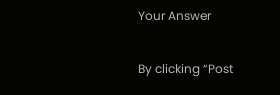Your Answer

By clicking “Post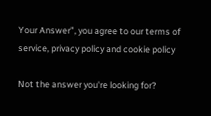Your Answer”, you agree to our terms of service, privacy policy and cookie policy

Not the answer you're looking for?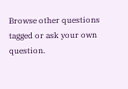Browse other questions tagged or ask your own question.